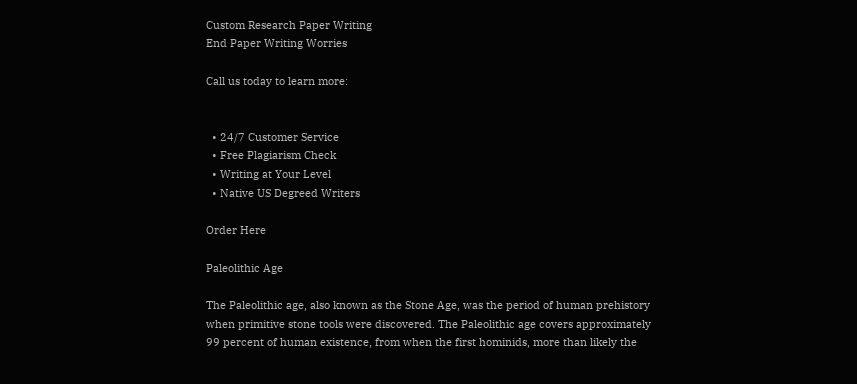Custom Research Paper Writing
End Paper Writing Worries

Call us today to learn more:


  • 24/7 Customer Service
  • Free Plagiarism Check
  • Writing at Your Level
  • Native US Degreed Writers

Order Here

Paleolithic Age

The Paleolithic age, also known as the Stone Age, was the period of human prehistory when primitive stone tools were discovered. The Paleolithic age covers approximately 99 percent of human existence, from when the first hominids, more than likely the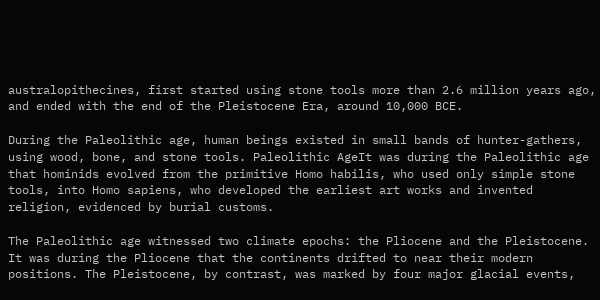australopithecines, first started using stone tools more than 2.6 million years ago, and ended with the end of the Pleistocene Era, around 10,000 BCE.

During the Paleolithic age, human beings existed in small bands of hunter-gathers, using wood, bone, and stone tools. Paleolithic AgeIt was during the Paleolithic age that hominids evolved from the primitive Homo habilis, who used only simple stone tools, into Homo sapiens, who developed the earliest art works and invented religion, evidenced by burial customs.

The Paleolithic age witnessed two climate epochs: the Pliocene and the Pleistocene. It was during the Pliocene that the continents drifted to near their modern positions. The Pleistocene, by contrast, was marked by four major glacial events,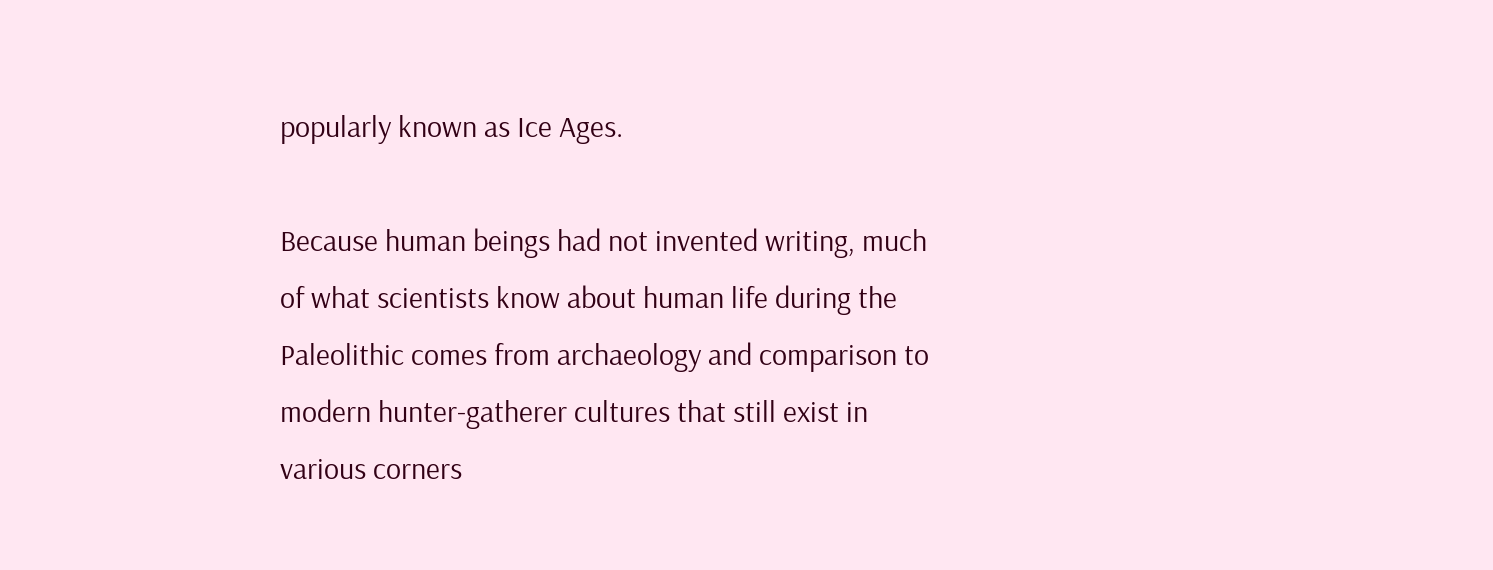popularly known as Ice Ages.

Because human beings had not invented writing, much of what scientists know about human life during the Paleolithic comes from archaeology and comparison to modern hunter-gatherer cultures that still exist in various corners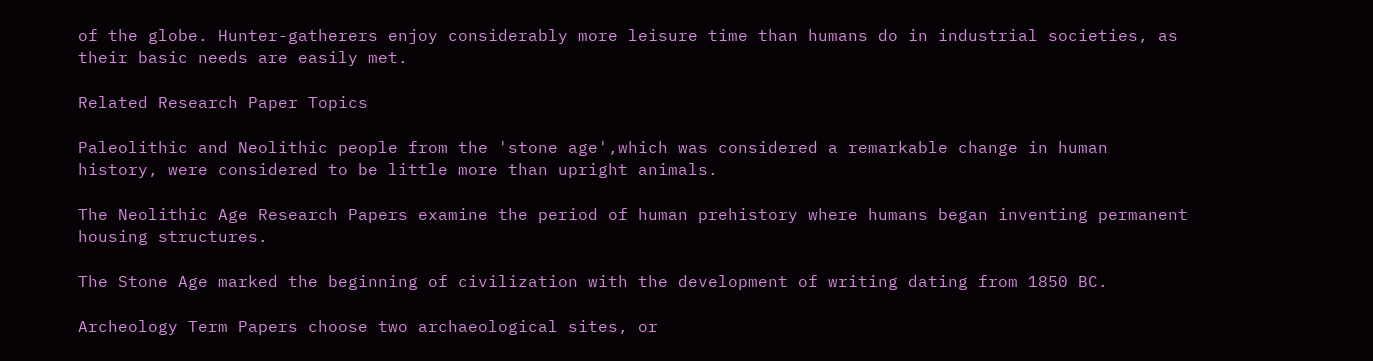of the globe. Hunter-gatherers enjoy considerably more leisure time than humans do in industrial societies, as their basic needs are easily met.

Related Research Paper Topics

Paleolithic and Neolithic people from the 'stone age',which was considered a remarkable change in human history, were considered to be little more than upright animals.

The Neolithic Age Research Papers examine the period of human prehistory where humans began inventing permanent housing structures.

The Stone Age marked the beginning of civilization with the development of writing dating from 1850 BC.

Archeology Term Papers choose two archaeological sites, or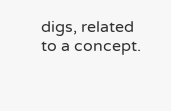digs, related to a concept.